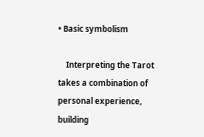• Basic symbolism

    Interpreting the Tarot takes a combination of personal experience, building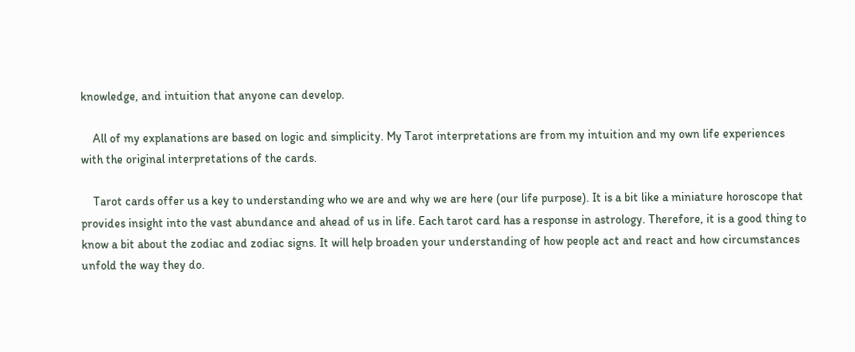knowledge, and intuition that anyone can develop.

    All of my explanations are based on logic and simplicity. My Tarot interpretations are from my intuition and my own life experiences with the original interpretations of the cards.

    Tarot cards offer us a key to understanding who we are and why we are here (our life purpose). It is a bit like a miniature horoscope that provides insight into the vast abundance and ahead of us in life. Each tarot card has a response in astrology. Therefore, it is a good thing to know a bit about the zodiac and zodiac signs. It will help broaden your understanding of how people act and react and how circumstances unfold the way they do.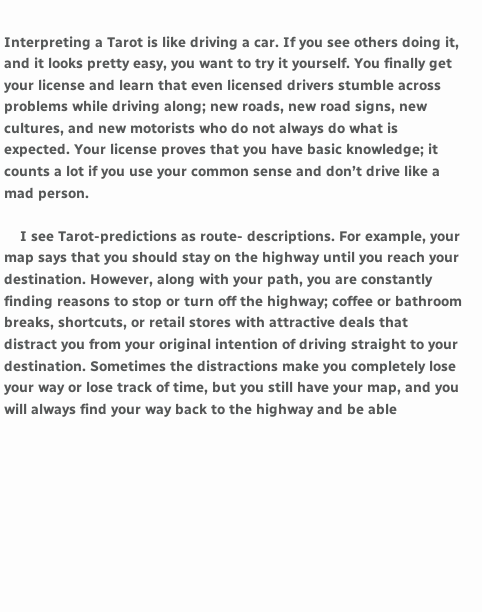Interpreting a Tarot is like driving a car. If you see others doing it, and it looks pretty easy, you want to try it yourself. You finally get your license and learn that even licensed drivers stumble across problems while driving along; new roads, new road signs, new cultures, and new motorists who do not always do what is expected. Your license proves that you have basic knowledge; it counts a lot if you use your common sense and don’t drive like a mad person.

    I see Tarot-predictions as route- descriptions. For example, your map says that you should stay on the highway until you reach your destination. However, along with your path, you are constantly finding reasons to stop or turn off the highway; coffee or bathroom breaks, shortcuts, or retail stores with attractive deals that distract you from your original intention of driving straight to your destination. Sometimes the distractions make you completely lose your way or lose track of time, but you still have your map, and you will always find your way back to the highway and be able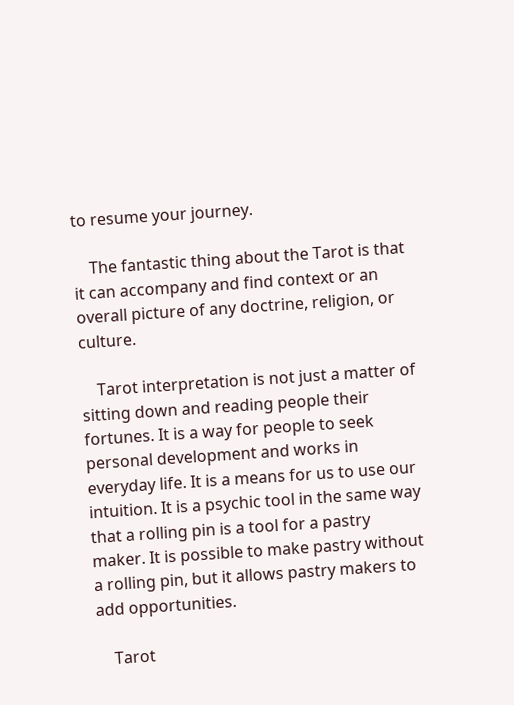to resume your journey.

    The fantastic thing about the Tarot is that it can accompany and find context or an overall picture of any doctrine, religion, or culture.

    Tarot interpretation is not just a matter of sitting down and reading people their fortunes. It is a way for people to seek personal development and works in everyday life. It is a means for us to use our intuition. It is a psychic tool in the same way that a rolling pin is a tool for a pastry maker. It is possible to make pastry without a rolling pin, but it allows pastry makers to add opportunities.

    Tarot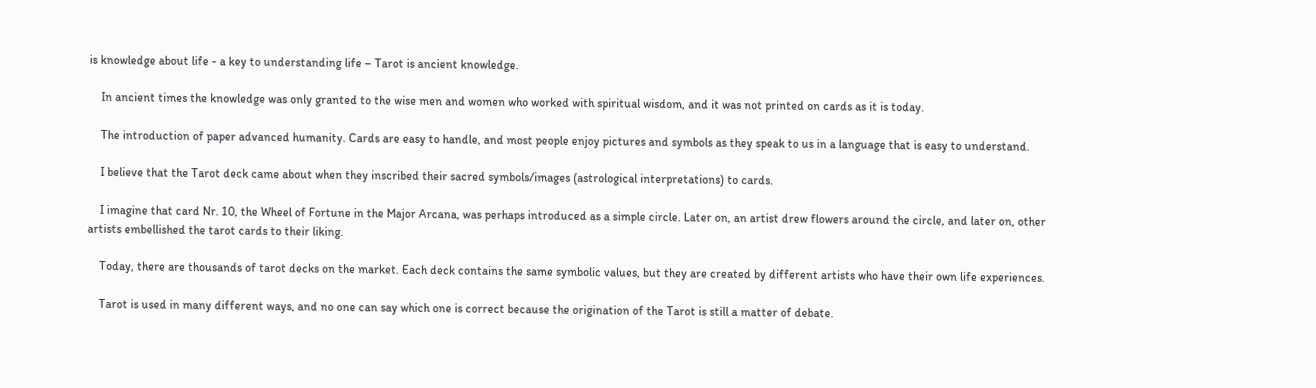is knowledge about life - a key to understanding life – Tarot is ancient knowledge.

    In ancient times the knowledge was only granted to the wise men and women who worked with spiritual wisdom, and it was not printed on cards as it is today.

    The introduction of paper advanced humanity. Cards are easy to handle, and most people enjoy pictures and symbols as they speak to us in a language that is easy to understand.

    I believe that the Tarot deck came about when they inscribed their sacred symbols/images (astrological interpretations) to cards.

    I imagine that card Nr. 10, the Wheel of Fortune in the Major Arcana, was perhaps introduced as a simple circle. Later on, an artist drew flowers around the circle, and later on, other artists embellished the tarot cards to their liking.

    Today, there are thousands of tarot decks on the market. Each deck contains the same symbolic values, but they are created by different artists who have their own life experiences.

    Tarot is used in many different ways, and no one can say which one is correct because the origination of the Tarot is still a matter of debate.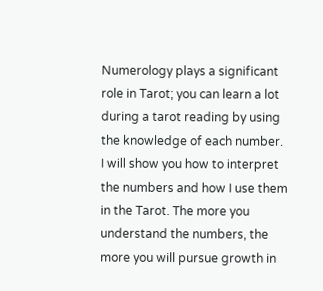Numerology plays a significant role in Tarot; you can learn a lot during a tarot reading by using the knowledge of each number.  I will show you how to interpret the numbers and how I use them in the Tarot. The more you understand the numbers, the more you will pursue growth in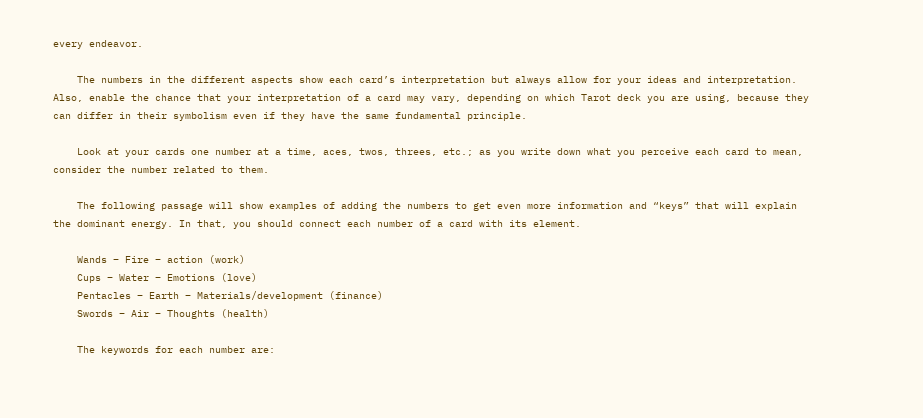every endeavor.

    The numbers in the different aspects show each card’s interpretation but always allow for your ideas and interpretation. Also, enable the chance that your interpretation of a card may vary, depending on which Tarot deck you are using, because they can differ in their symbolism even if they have the same fundamental principle.

    Look at your cards one number at a time, aces, twos, threes, etc.; as you write down what you perceive each card to mean, consider the number related to them.

    The following passage will show examples of adding the numbers to get even more information and “keys” that will explain the dominant energy. In that, you should connect each number of a card with its element.

    Wands – Fire – action (work)
    Cups – Water – Emotions (love)
    Pentacles – Earth – Materials/development (finance)
    Swords – Air – Thoughts (health)

    The keywords for each number are: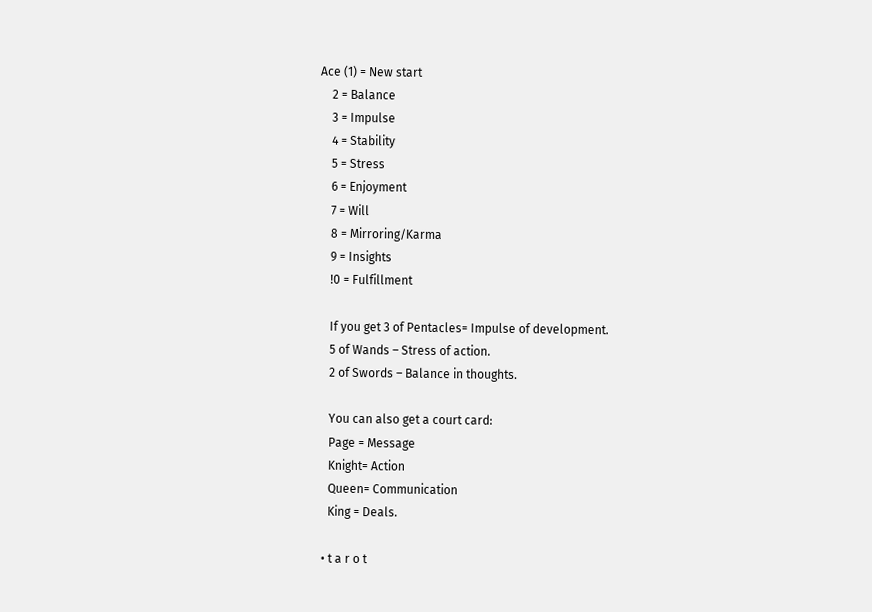Ace (1) = New start
    2 = Balance
    3 = Impulse
    4 = Stability
    5 = Stress
    6 = Enjoyment
    7 = Will
    8 = Mirroring/Karma
    9 = Insights
    !0 = Fulfillment

    If you get 3 of Pentacles= Impulse of development.
    5 of Wands – Stress of action.
    2 of Swords – Balance in thoughts.

    You can also get a court card:
    Page = Message
    Knight= Action
    Queen= Communication
    King = Deals.

  • t a r o t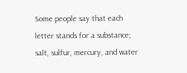Some people say that each letter stands for a substance; salt, sulfur, mercury, and water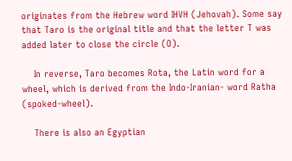originates from the Hebrew word IHVH (Jehovah). Some say that Taro is the original title and that the letter T was added later to close the circle (O).

    In reverse, Taro becomes Rota, the Latin word for a wheel, which is derived from the Indo-Iranian- word Ratha (spoked-wheel).

    There is also an Egyptian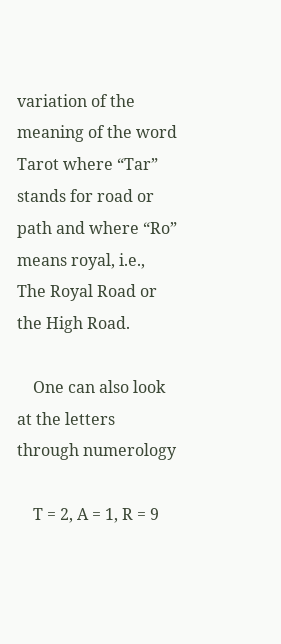variation of the meaning of the word Tarot where “Tar” stands for road or path and where “Ro” means royal, i.e., The Royal Road or the High Road.

    One can also look at the letters through numerology

    T = 2, A = 1, R = 9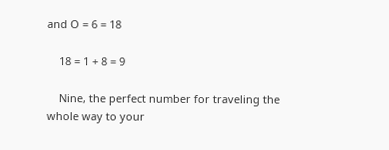and O = 6 = 18

    18 = 1 + 8 = 9

    Nine, the perfect number for traveling the whole way to your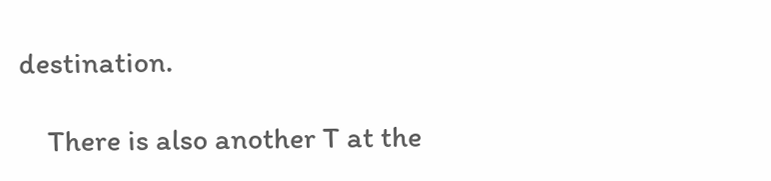destination.

    There is also another T at the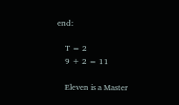end:

    T = 2
    9 + 2 = 11

    Eleven is a Master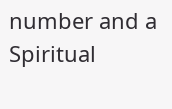number and a Spiritual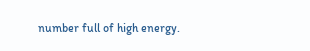number full of high energy.